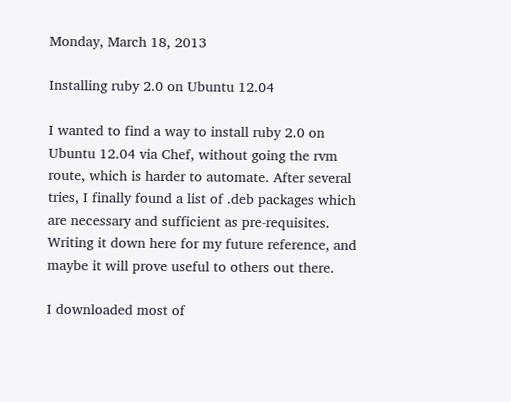Monday, March 18, 2013

Installing ruby 2.0 on Ubuntu 12.04

I wanted to find a way to install ruby 2.0 on Ubuntu 12.04 via Chef, without going the rvm route, which is harder to automate. After several tries, I finally found a list of .deb packages which are necessary and sufficient as pre-requisites. Writing it down here for my future reference, and maybe it will prove useful to others out there.

I downloaded most of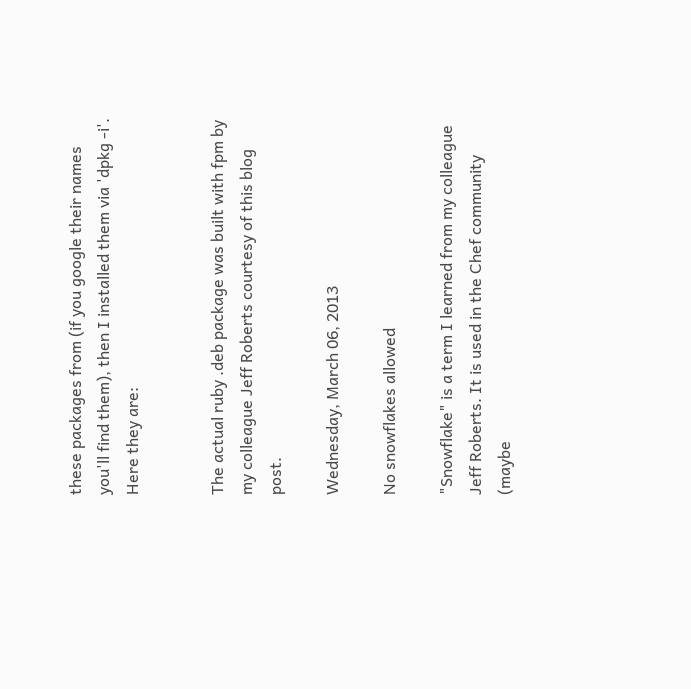these packages from (if you google their names you'll find them), then I installed them via 'dpkg -i'. Here they are:


The actual ruby .deb package was built with fpm by my colleague Jeff Roberts courtesy of this blog post.

Wednesday, March 06, 2013

No snowflakes allowed

"Snowflake" is a term I learned from my colleague Jeff Roberts. It is used in the Chef community (maybe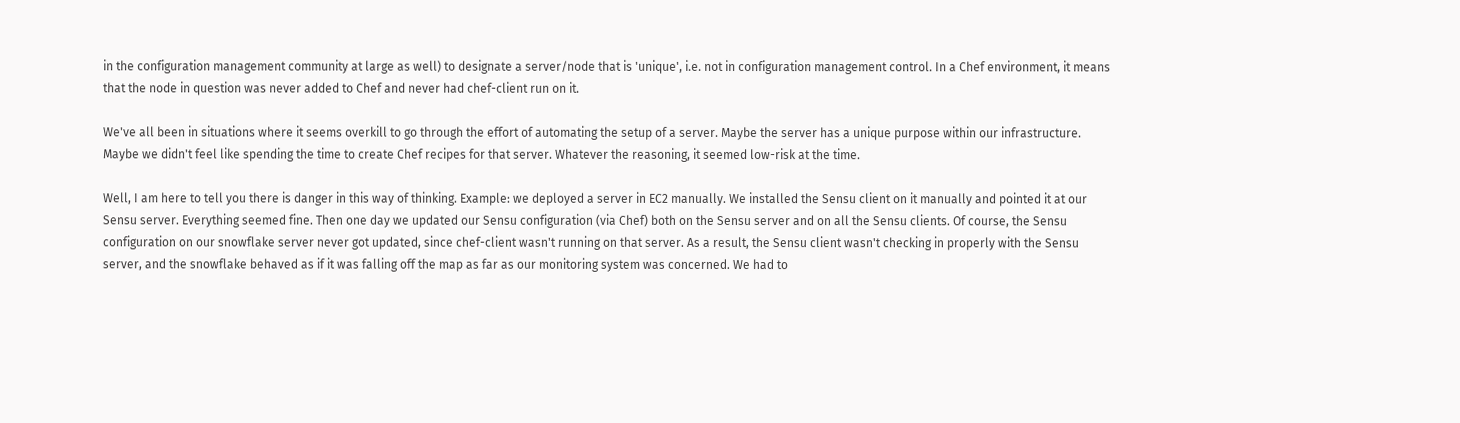in the configuration management community at large as well) to designate a server/node that is 'unique', i.e. not in configuration management control. In a Chef environment, it means that the node in question was never added to Chef and never had chef-client run on it.

We've all been in situations where it seems overkill to go through the effort of automating the setup of a server. Maybe the server has a unique purpose within our infrastructure. Maybe we didn't feel like spending the time to create Chef recipes for that server. Whatever the reasoning, it seemed low-risk at the time.

Well, I am here to tell you there is danger in this way of thinking. Example: we deployed a server in EC2 manually. We installed the Sensu client on it manually and pointed it at our Sensu server. Everything seemed fine. Then one day we updated our Sensu configuration (via Chef) both on the Sensu server and on all the Sensu clients. Of course, the Sensu configuration on our snowflake server never got updated, since chef-client wasn't running on that server. As a result, the Sensu client wasn't checking in properly with the Sensu server, and the snowflake behaved as if it was falling off the map as far as our monitoring system was concerned. We had to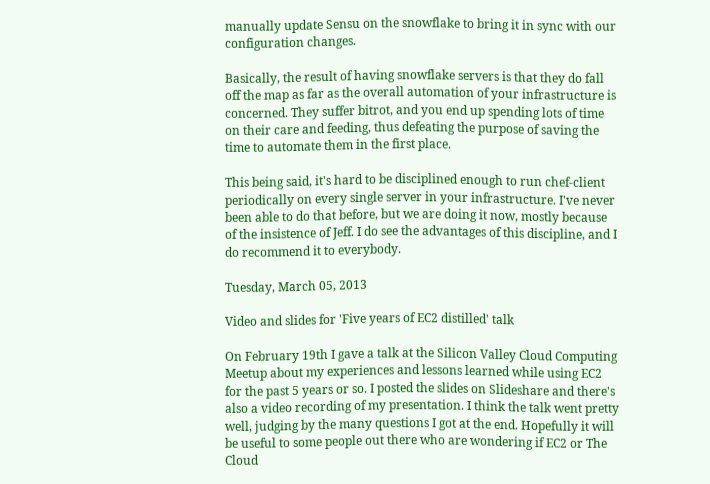manually update Sensu on the snowflake to bring it in sync with our configuration changes.

Basically, the result of having snowflake servers is that they do fall off the map as far as the overall automation of your infrastructure is concerned. They suffer bitrot, and you end up spending lots of time on their care and feeding, thus defeating the purpose of saving the time to automate them in the first place.

This being said, it's hard to be disciplined enough to run chef-client periodically on every single server in your infrastructure. I've never been able to do that before, but we are doing it now, mostly because of the insistence of Jeff. I do see the advantages of this discipline, and I do recommend it to everybody.

Tuesday, March 05, 2013

Video and slides for 'Five years of EC2 distilled' talk

On February 19th I gave a talk at the Silicon Valley Cloud Computing Meetup about my experiences and lessons learned while using EC2 for the past 5 years or so. I posted the slides on Slideshare and there's also a video recording of my presentation. I think the talk went pretty well, judging by the many questions I got at the end. Hopefully it will be useful to some people out there who are wondering if EC2 or The Cloud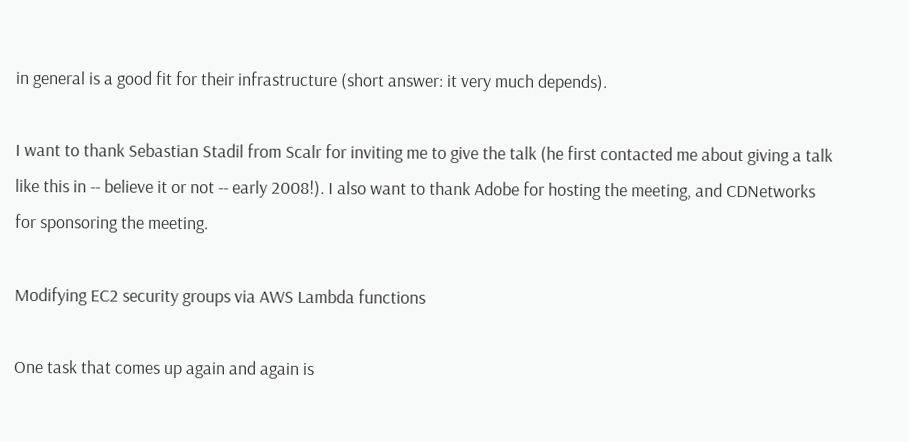in general is a good fit for their infrastructure (short answer: it very much depends).

I want to thank Sebastian Stadil from Scalr for inviting me to give the talk (he first contacted me about giving a talk like this in -- believe it or not -- early 2008!). I also want to thank Adobe for hosting the meeting, and CDNetworks for sponsoring the meeting.

Modifying EC2 security groups via AWS Lambda functions

One task that comes up again and again is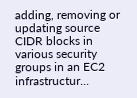adding, removing or updating source CIDR blocks in various security groups in an EC2 infrastructur...